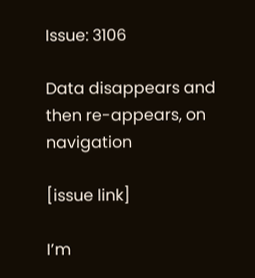Issue: 3106

Data disappears and then re-appears, on navigation

[issue link]

I’m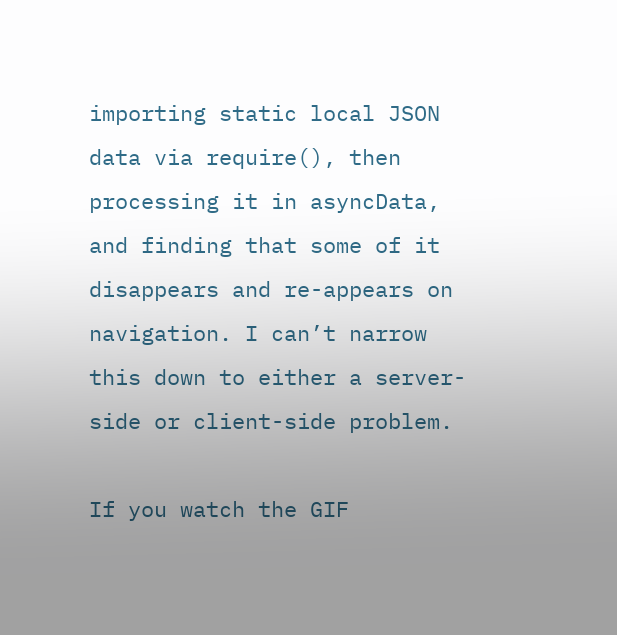importing static local JSON data via require(), then processing it in asyncData, and finding that some of it disappears and re-appears on navigation. I can’t narrow this down to either a server-side or client-side problem.

If you watch the GIF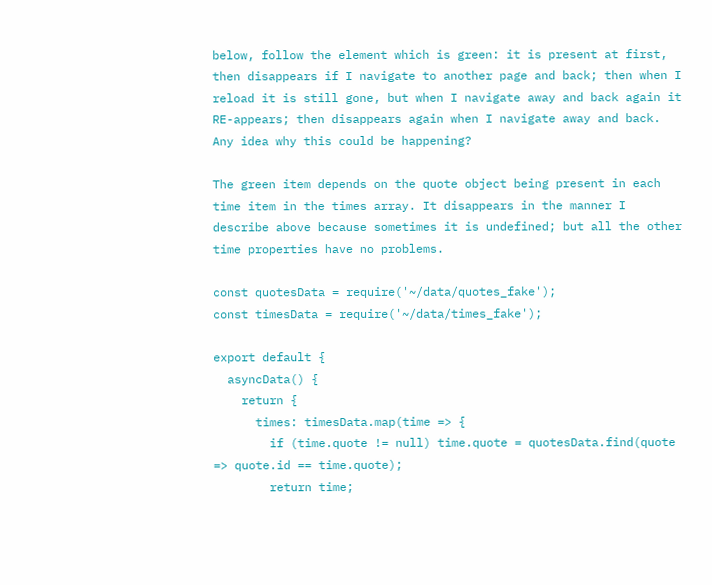below, follow the element which is green: it is present at first, then disappears if I navigate to another page and back; then when I reload it is still gone, but when I navigate away and back again it RE-appears; then disappears again when I navigate away and back. Any idea why this could be happening?

The green item depends on the quote object being present in each time item in the times array. It disappears in the manner I describe above because sometimes it is undefined; but all the other time properties have no problems.

const quotesData = require('~/data/quotes_fake');
const timesData = require('~/data/times_fake');

export default {
  asyncData() {
    return {
      times: timesData.map(time => {
        if (time.quote != null) time.quote = quotesData.find(quote => quote.id == time.quote);
        return time;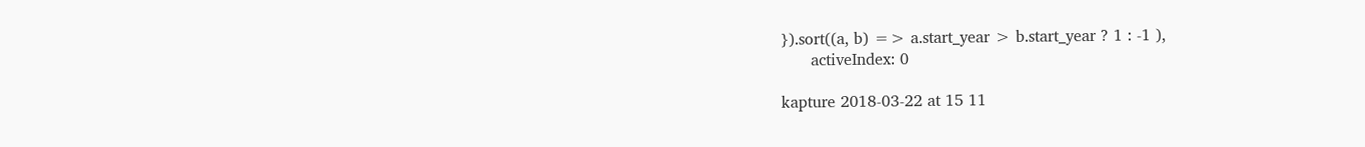}).sort((a, b) => a.start_year > b.start_year ? 1 : -1 ),
      activeIndex: 0

kapture 2018-03-22 at 15 11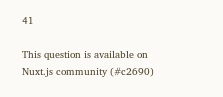41

This question is available on Nuxt.js community (#c2690)